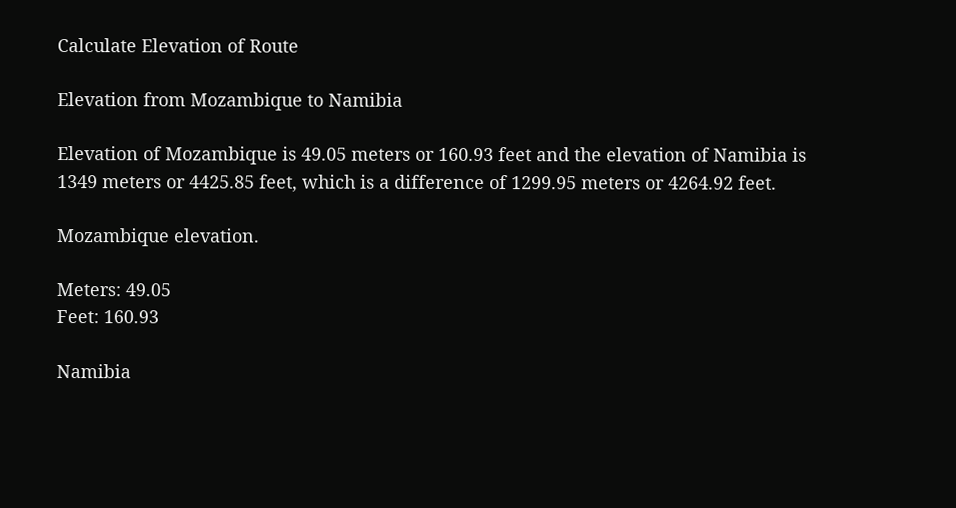Calculate Elevation of Route

Elevation from Mozambique to Namibia

Elevation of Mozambique is 49.05 meters or 160.93 feet and the elevation of Namibia is 1349 meters or 4425.85 feet, which is a difference of 1299.95 meters or 4264.92 feet.

Mozambique elevation.

Meters: 49.05
Feet: 160.93

Namibia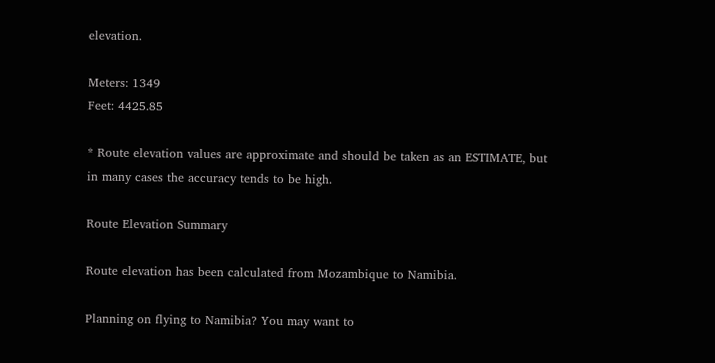elevation.

Meters: 1349
Feet: 4425.85

* Route elevation values are approximate and should be taken as an ESTIMATE, but in many cases the accuracy tends to be high.

Route Elevation Summary

Route elevation has been calculated from Mozambique to Namibia.

Planning on flying to Namibia? You may want to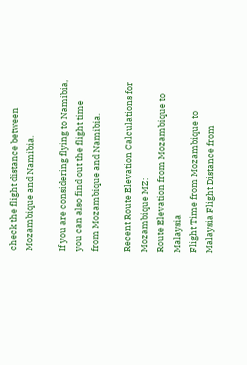check the flight distance between Mozambique and Namibia.

If you are considering flying to Namibia, you can also find out the flight time from Mozambique and Namibia.

Recent Route Elevation Calculations for Mozambique MZ:
Route Elevation from Mozambique to Malaysia
Flight Time from Mozambique to Malaysia Flight Distance from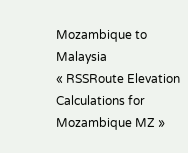Mozambique to Malaysia
« RSSRoute Elevation Calculations for Mozambique MZ »